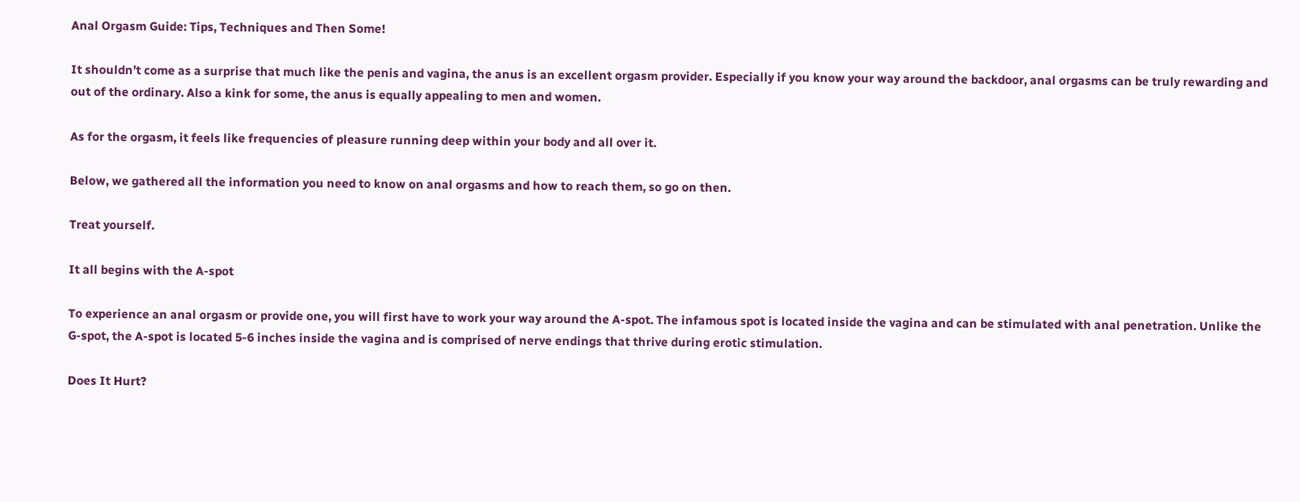Anal Orgasm Guide: Tips, Techniques and Then Some!

It shouldn’t come as a surprise that much like the penis and vagina, the anus is an excellent orgasm provider. Especially if you know your way around the backdoor, anal orgasms can be truly rewarding and out of the ordinary. Also a kink for some, the anus is equally appealing to men and women.

As for the orgasm, it feels like frequencies of pleasure running deep within your body and all over it.

Below, we gathered all the information you need to know on anal orgasms and how to reach them, so go on then.

Treat yourself.

It all begins with the A-spot

To experience an anal orgasm or provide one, you will first have to work your way around the A-spot. The infamous spot is located inside the vagina and can be stimulated with anal penetration. Unlike the G-spot, the A-spot is located 5-6 inches inside the vagina and is comprised of nerve endings that thrive during erotic stimulation.

Does It Hurt?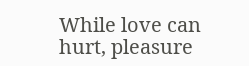While love can hurt, pleasure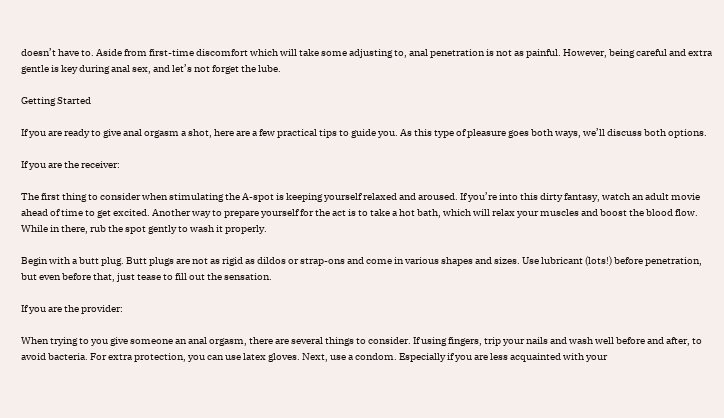doesn’t have to. Aside from first-time discomfort which will take some adjusting to, anal penetration is not as painful. However, being careful and extra gentle is key during anal sex, and let’s not forget the lube.

Getting Started

If you are ready to give anal orgasm a shot, here are a few practical tips to guide you. As this type of pleasure goes both ways, we’ll discuss both options.

If you are the receiver:

The first thing to consider when stimulating the A-spot is keeping yourself relaxed and aroused. If you’re into this dirty fantasy, watch an adult movie ahead of time to get excited. Another way to prepare yourself for the act is to take a hot bath, which will relax your muscles and boost the blood flow. While in there, rub the spot gently to wash it properly.

Begin with a butt plug. Butt plugs are not as rigid as dildos or strap-ons and come in various shapes and sizes. Use lubricant (lots!) before penetration, but even before that, just tease to fill out the sensation.

If you are the provider:

When trying to you give someone an anal orgasm, there are several things to consider. If using fingers, trip your nails and wash well before and after, to avoid bacteria. For extra protection, you can use latex gloves. Next, use a condom. Especially if you are less acquainted with your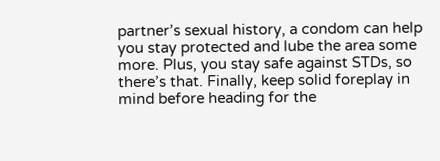partner’s sexual history, a condom can help you stay protected and lube the area some more. Plus, you stay safe against STDs, so there’s that. Finally, keep solid foreplay in mind before heading for the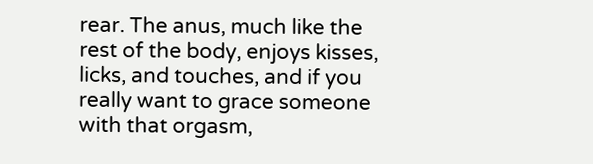rear. The anus, much like the rest of the body, enjoys kisses, licks, and touches, and if you really want to grace someone with that orgasm,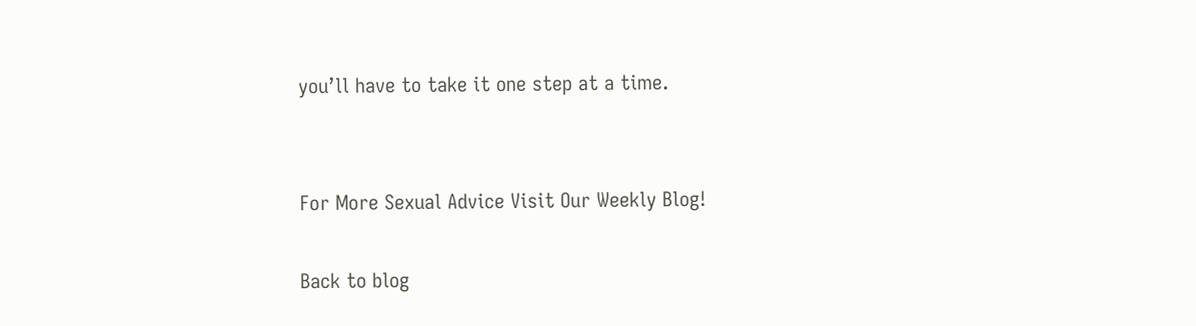you’ll have to take it one step at a time.


For More Sexual Advice Visit Our Weekly Blog!

Back to blog